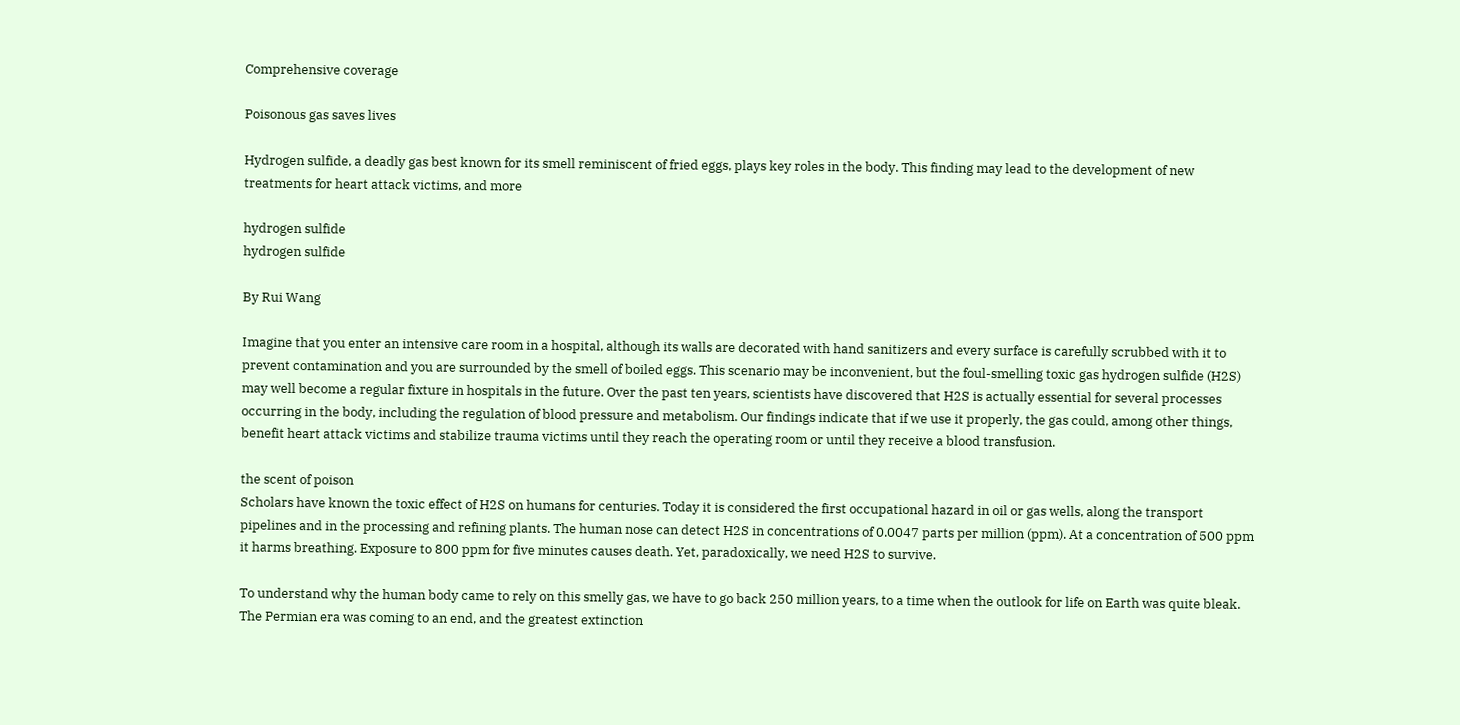Comprehensive coverage

Poisonous gas saves lives

Hydrogen sulfide, a deadly gas best known for its smell reminiscent of fried eggs, plays key roles in the body. This finding may lead to the development of new treatments for heart attack victims, and more

hydrogen sulfide
hydrogen sulfide

By Rui Wang

Imagine that you enter an intensive care room in a hospital, although its walls are decorated with hand sanitizers and every surface is carefully scrubbed with it to prevent contamination and you are surrounded by the smell of boiled eggs. This scenario may be inconvenient, but the foul-smelling toxic gas hydrogen sulfide (H2S) may well become a regular fixture in hospitals in the future. Over the past ten years, scientists have discovered that H2S is actually essential for several processes occurring in the body, including the regulation of blood pressure and metabolism. Our findings indicate that if we use it properly, the gas could, among other things, benefit heart attack victims and stabilize trauma victims until they reach the operating room or until they receive a blood transfusion.

the scent of poison
Scholars have known the toxic effect of H2S on humans for centuries. Today it is considered the first occupational hazard in oil or gas wells, along the transport pipelines and in the processing and refining plants. The human nose can detect H2S in concentrations of 0.0047 parts per million (ppm). At a concentration of 500 ppm it harms breathing. Exposure to 800 ppm for five minutes causes death. Yet, paradoxically, we need H2S to survive.

To understand why the human body came to rely on this smelly gas, we have to go back 250 million years, to a time when the outlook for life on Earth was quite bleak. The Permian era was coming to an end, and the greatest extinction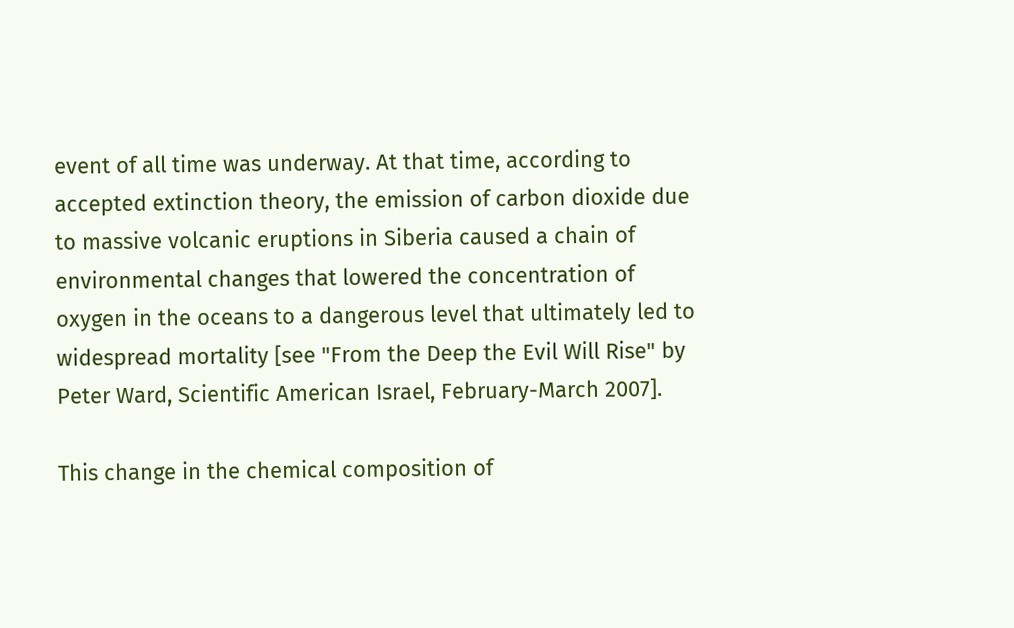event of all time was underway. At that time, according to accepted extinction theory, the emission of carbon dioxide due to massive volcanic eruptions in Siberia caused a chain of environmental changes that lowered the concentration of oxygen in the oceans to a dangerous level that ultimately led to widespread mortality [see "From the Deep the Evil Will Rise" by Peter Ward, Scientific American Israel, February-March 2007].

This change in the chemical composition of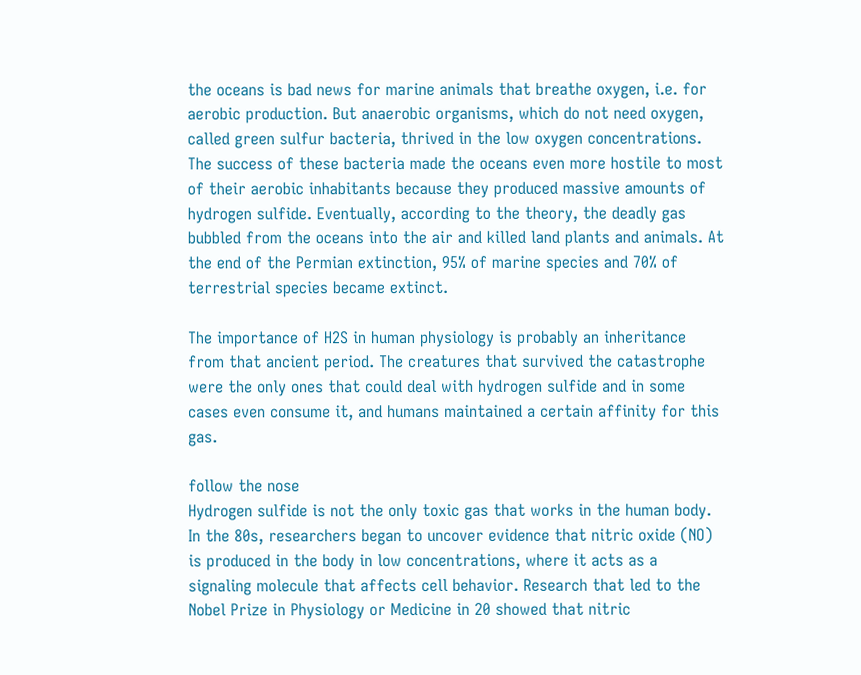the oceans is bad news for marine animals that breathe oxygen, i.e. for aerobic production. But anaerobic organisms, which do not need oxygen, called green sulfur bacteria, thrived in the low oxygen concentrations. The success of these bacteria made the oceans even more hostile to most of their aerobic inhabitants because they produced massive amounts of hydrogen sulfide. Eventually, according to the theory, the deadly gas bubbled from the oceans into the air and killed land plants and animals. At the end of the Permian extinction, 95% of marine species and 70% of terrestrial species became extinct.

The importance of H2S in human physiology is probably an inheritance from that ancient period. The creatures that survived the catastrophe were the only ones that could deal with hydrogen sulfide and in some cases even consume it, and humans maintained a certain affinity for this gas.

follow the nose
Hydrogen sulfide is not the only toxic gas that works in the human body. In the 80s, researchers began to uncover evidence that nitric oxide (NO) is produced in the body in low concentrations, where it acts as a signaling molecule that affects cell behavior. Research that led to the Nobel Prize in Physiology or Medicine in 20 showed that nitric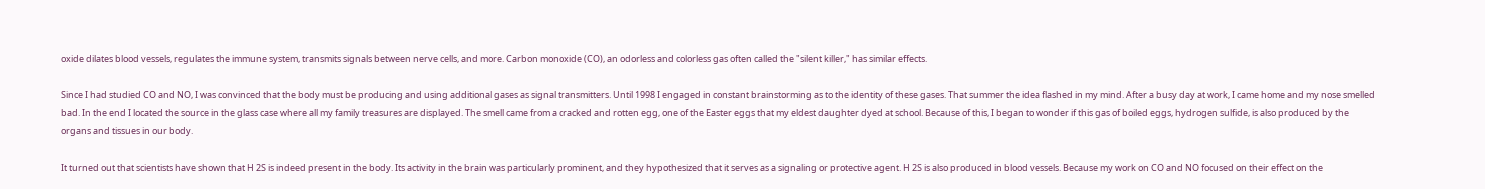oxide dilates blood vessels, regulates the immune system, transmits signals between nerve cells, and more. Carbon monoxide (CO), an odorless and colorless gas often called the "silent killer," has similar effects.

Since I had studied CO and NO, I was convinced that the body must be producing and using additional gases as signal transmitters. Until 1998 I engaged in constant brainstorming as to the identity of these gases. That summer the idea flashed in my mind. After a busy day at work, I came home and my nose smelled bad. In the end I located the source in the glass case where all my family treasures are displayed. The smell came from a cracked and rotten egg, one of the Easter eggs that my eldest daughter dyed at school. Because of this, I began to wonder if this gas of boiled eggs, hydrogen sulfide, is also produced by the organs and tissues in our body.

It turned out that scientists have shown that H 2S is indeed present in the body. Its activity in the brain was particularly prominent, and they hypothesized that it serves as a signaling or protective agent. H 2S is also produced in blood vessels. Because my work on CO and NO focused on their effect on the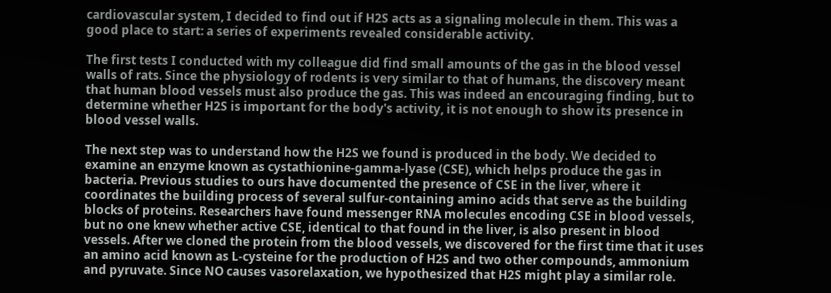cardiovascular system, I decided to find out if H2S acts as a signaling molecule in them. This was a good place to start: a series of experiments revealed considerable activity.

The first tests I conducted with my colleague did find small amounts of the gas in the blood vessel walls of rats. Since the physiology of rodents is very similar to that of humans, the discovery meant that human blood vessels must also produce the gas. This was indeed an encouraging finding, but to determine whether H2S is important for the body's activity, it is not enough to show its presence in blood vessel walls.

The next step was to understand how the H2S we found is produced in the body. We decided to examine an enzyme known as cystathionine-gamma-lyase (CSE), which helps produce the gas in bacteria. Previous studies to ours have documented the presence of CSE in the liver, where it coordinates the building process of several sulfur-containing amino acids that serve as the building blocks of proteins. Researchers have found messenger RNA molecules encoding CSE in blood vessels, but no one knew whether active CSE, identical to that found in the liver, is also present in blood vessels. After we cloned the protein from the blood vessels, we discovered for the first time that it uses an amino acid known as L-cysteine for the production of H2S and two other compounds, ammonium and pyruvate. Since NO causes vasorelaxation, we hypothesized that H2S might play a similar role.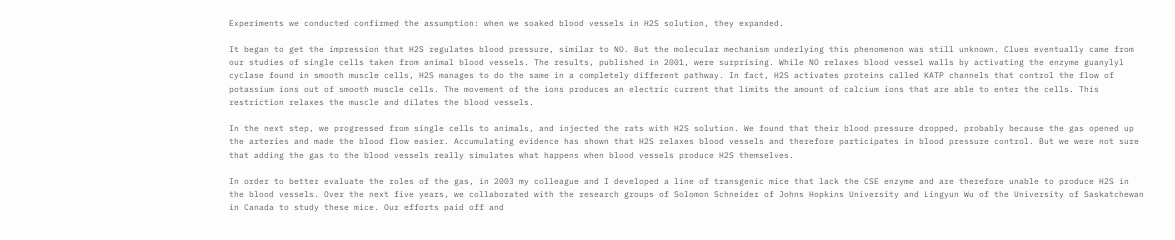Experiments we conducted confirmed the assumption: when we soaked blood vessels in H2S solution, they expanded.

It began to get the impression that H2S regulates blood pressure, similar to NO. But the molecular mechanism underlying this phenomenon was still unknown. Clues eventually came from our studies of single cells taken from animal blood vessels. The results, published in 2001, were surprising. While NO relaxes blood vessel walls by activating the enzyme guanylyl cyclase found in smooth muscle cells, H2S manages to do the same in a completely different pathway. In fact, H2S activates proteins called KATP channels that control the flow of potassium ions out of smooth muscle cells. The movement of the ions produces an electric current that limits the amount of calcium ions that are able to enter the cells. This restriction relaxes the muscle and dilates the blood vessels.

In the next step, we progressed from single cells to animals, and injected the rats with H2S solution. We found that their blood pressure dropped, probably because the gas opened up the arteries and made the blood flow easier. Accumulating evidence has shown that H2S relaxes blood vessels and therefore participates in blood pressure control. But we were not sure that adding the gas to the blood vessels really simulates what happens when blood vessels produce H2S themselves.

In order to better evaluate the roles of the gas, in 2003 my colleague and I developed a line of transgenic mice that lack the CSE enzyme and are therefore unable to produce H2S in the blood vessels. Over the next five years, we collaborated with the research groups of Solomon Schneider of Johns Hopkins University and Lingyun Wu of the University of Saskatchewan in Canada to study these mice. Our efforts paid off and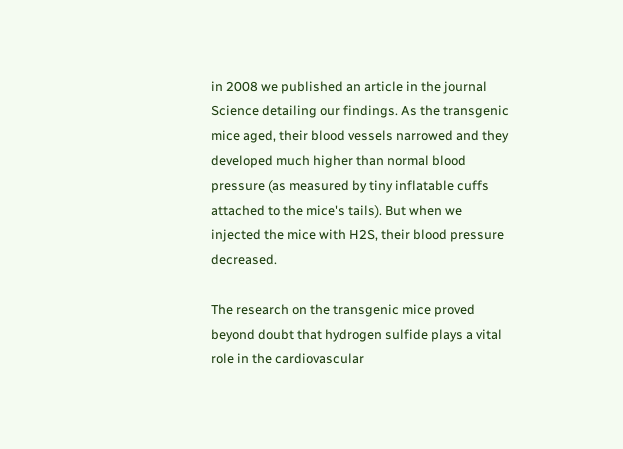in 2008 we published an article in the journal Science detailing our findings. As the transgenic mice aged, their blood vessels narrowed and they developed much higher than normal blood pressure (as measured by tiny inflatable cuffs attached to the mice's tails). But when we injected the mice with H2S, their blood pressure decreased.

The research on the transgenic mice proved beyond doubt that hydrogen sulfide plays a vital role in the cardiovascular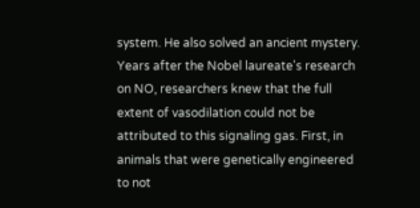system. He also solved an ancient mystery. Years after the Nobel laureate's research on NO, researchers knew that the full extent of vasodilation could not be attributed to this signaling gas. First, in animals that were genetically engineered to not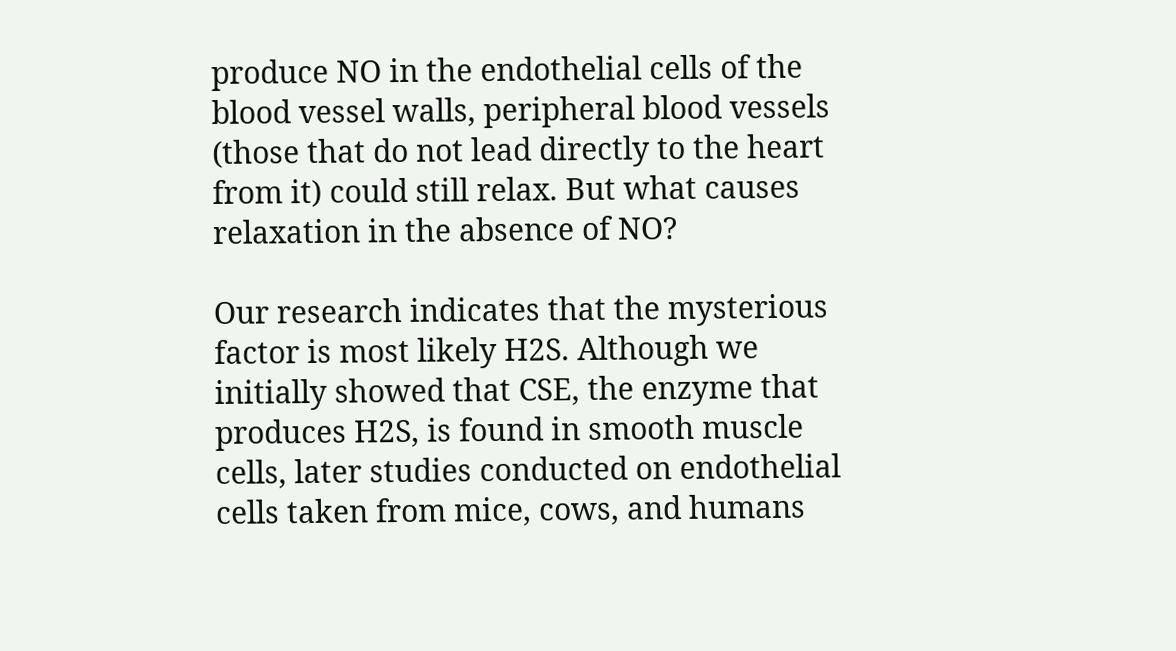produce NO in the endothelial cells of the blood vessel walls, peripheral blood vessels (those that do not lead directly to the heart from it) could still relax. But what causes relaxation in the absence of NO?

Our research indicates that the mysterious factor is most likely H2S. Although we initially showed that CSE, the enzyme that produces H2S, is found in smooth muscle cells, later studies conducted on endothelial cells taken from mice, cows, and humans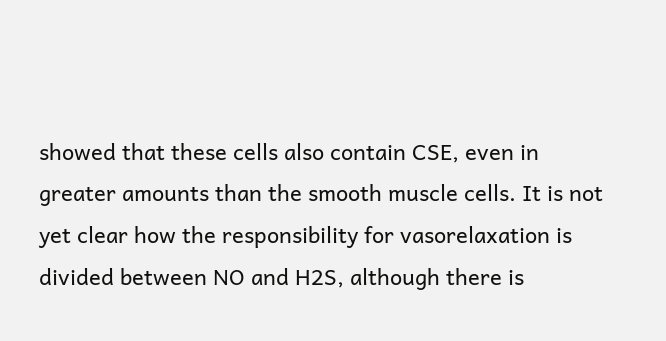showed that these cells also contain CSE, even in greater amounts than the smooth muscle cells. It is not yet clear how the responsibility for vasorelaxation is divided between NO and H2S, although there is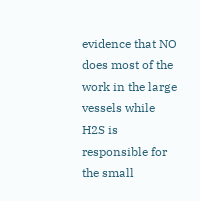evidence that NO does most of the work in the large vessels while H2S is responsible for the small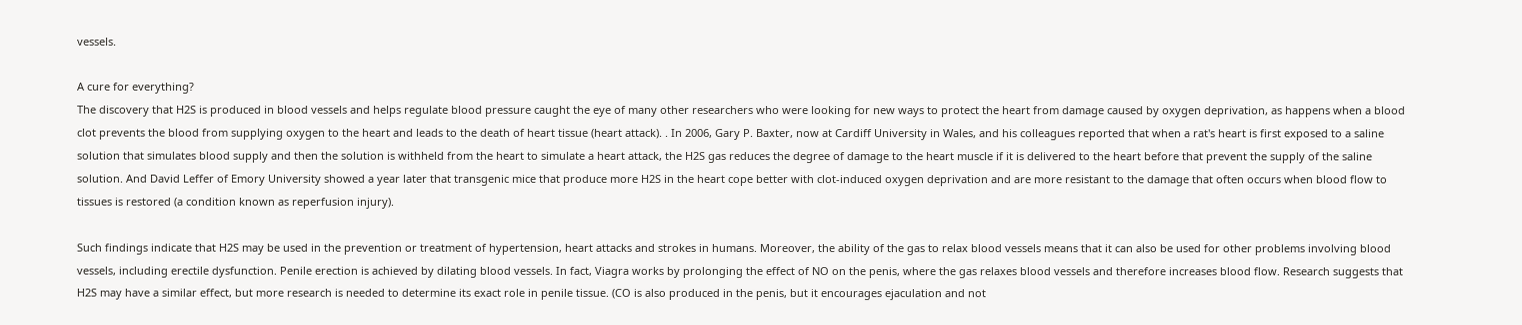vessels.

A cure for everything?
The discovery that H2S is produced in blood vessels and helps regulate blood pressure caught the eye of many other researchers who were looking for new ways to protect the heart from damage caused by oxygen deprivation, as happens when a blood clot prevents the blood from supplying oxygen to the heart and leads to the death of heart tissue (heart attack). . In 2006, Gary P. Baxter, now at Cardiff University in Wales, and his colleagues reported that when a rat's heart is first exposed to a saline solution that simulates blood supply and then the solution is withheld from the heart to simulate a heart attack, the H2S gas reduces the degree of damage to the heart muscle if it is delivered to the heart before that prevent the supply of the saline solution. And David Leffer of Emory University showed a year later that transgenic mice that produce more H2S in the heart cope better with clot-induced oxygen deprivation and are more resistant to the damage that often occurs when blood flow to tissues is restored (a condition known as reperfusion injury).

Such findings indicate that H2S may be used in the prevention or treatment of hypertension, heart attacks and strokes in humans. Moreover, the ability of the gas to relax blood vessels means that it can also be used for other problems involving blood vessels, including erectile dysfunction. Penile erection is achieved by dilating blood vessels. In fact, Viagra works by prolonging the effect of NO on the penis, where the gas relaxes blood vessels and therefore increases blood flow. Research suggests that H2S may have a similar effect, but more research is needed to determine its exact role in penile tissue. (CO is also produced in the penis, but it encourages ejaculation and not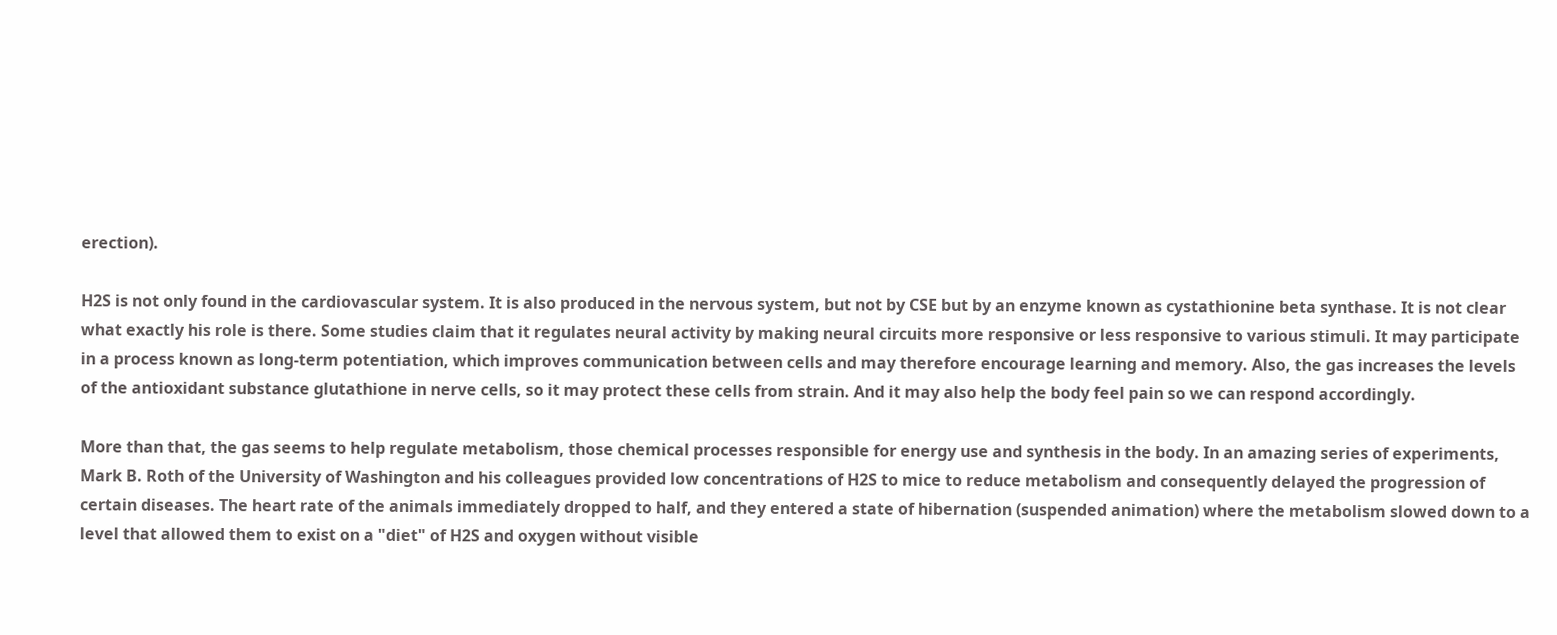erection).

H2S is not only found in the cardiovascular system. It is also produced in the nervous system, but not by CSE but by an enzyme known as cystathionine beta synthase. It is not clear what exactly his role is there. Some studies claim that it regulates neural activity by making neural circuits more responsive or less responsive to various stimuli. It may participate in a process known as long-term potentiation, which improves communication between cells and may therefore encourage learning and memory. Also, the gas increases the levels of the antioxidant substance glutathione in nerve cells, so it may protect these cells from strain. And it may also help the body feel pain so we can respond accordingly.

More than that, the gas seems to help regulate metabolism, those chemical processes responsible for energy use and synthesis in the body. In an amazing series of experiments, Mark B. Roth of the University of Washington and his colleagues provided low concentrations of H2S to mice to reduce metabolism and consequently delayed the progression of certain diseases. The heart rate of the animals immediately dropped to half, and they entered a state of hibernation (suspended animation) where the metabolism slowed down to a level that allowed them to exist on a "diet" of H2S and oxygen without visible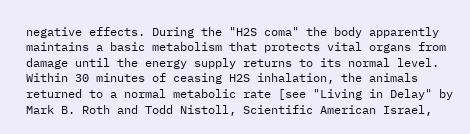negative effects. During the "H2S coma" the body apparently maintains a basic metabolism that protects vital organs from damage until the energy supply returns to its normal level. Within 30 minutes of ceasing H2S inhalation, the animals returned to a normal metabolic rate [see "Living in Delay" by Mark B. Roth and Todd Nistoll, Scientific American Israel,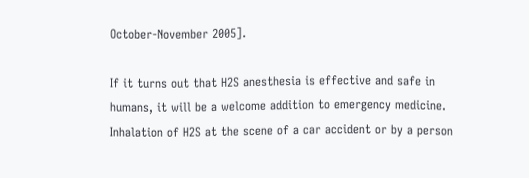October-November 2005].

If it turns out that H2S anesthesia is effective and safe in humans, it will be a welcome addition to emergency medicine. Inhalation of H2S at the scene of a car accident or by a person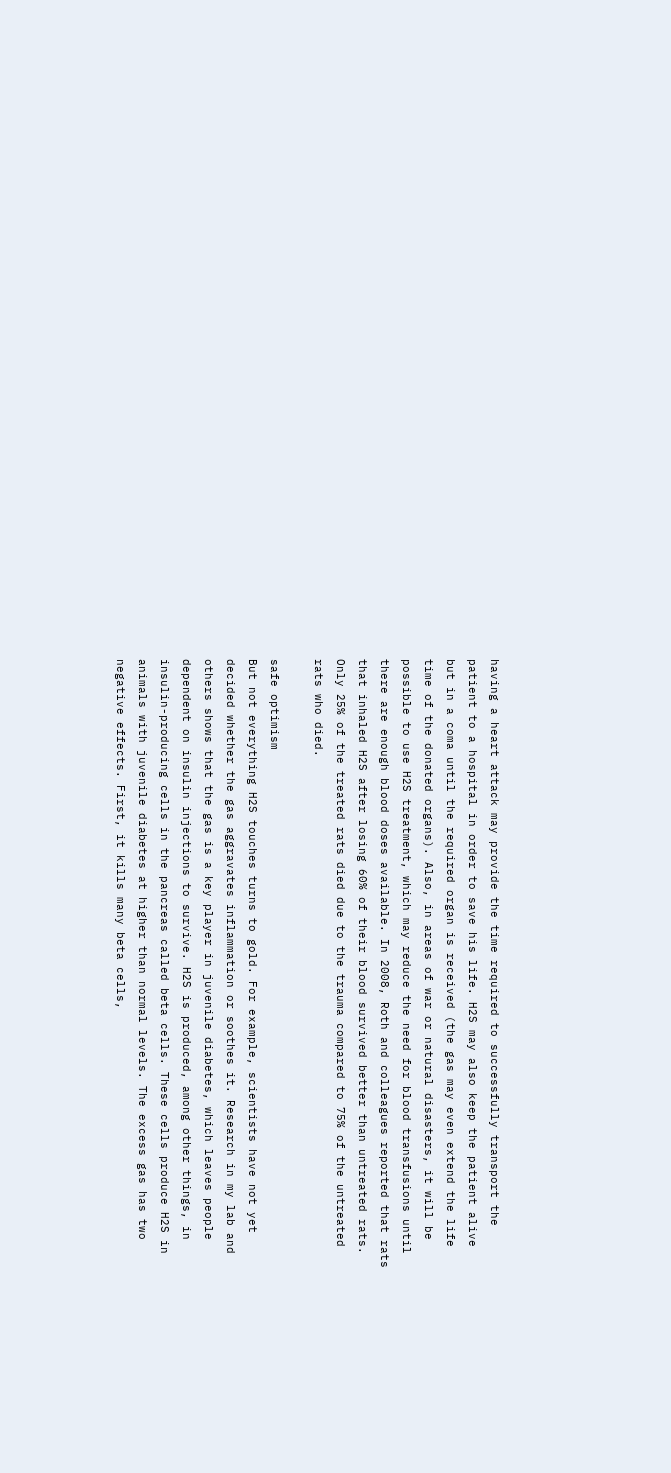having a heart attack may provide the time required to successfully transport the patient to a hospital in order to save his life. H2S may also keep the patient alive but in a coma until the required organ is received (the gas may even extend the life time of the donated organs). Also, in areas of war or natural disasters, it will be possible to use H2S treatment, which may reduce the need for blood transfusions until there are enough blood doses available. In 2008, Roth and colleagues reported that rats that inhaled H2S after losing 60% of their blood survived better than untreated rats. Only 25% of the treated rats died due to the trauma compared to 75% of the untreated rats who died.

safe optimism
But not everything H2S touches turns to gold. For example, scientists have not yet decided whether the gas aggravates inflammation or soothes it. Research in my lab and others shows that the gas is a key player in juvenile diabetes, which leaves people dependent on insulin injections to survive. H2S is produced, among other things, in insulin-producing cells in the pancreas called beta cells. These cells produce H2S in animals with juvenile diabetes at higher than normal levels. The excess gas has two negative effects. First, it kills many beta cells,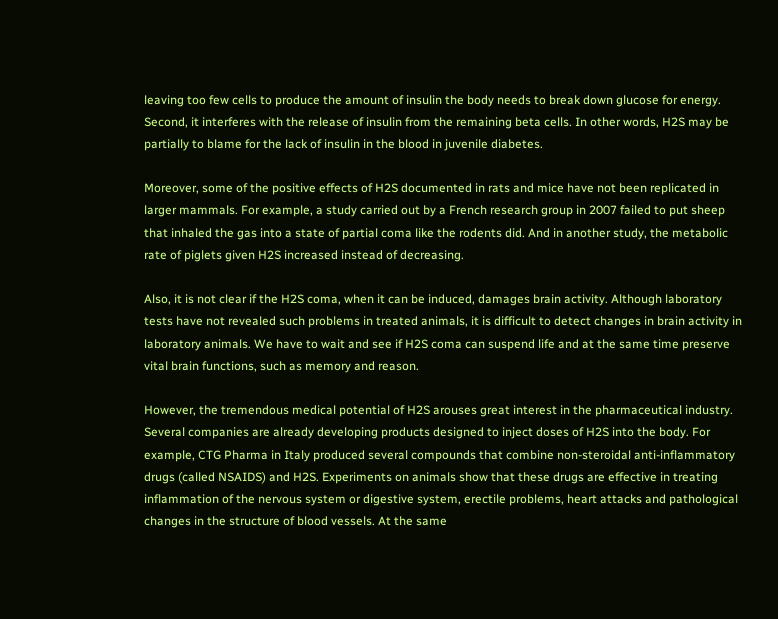leaving too few cells to produce the amount of insulin the body needs to break down glucose for energy. Second, it interferes with the release of insulin from the remaining beta cells. In other words, H2S may be partially to blame for the lack of insulin in the blood in juvenile diabetes.

Moreover, some of the positive effects of H2S documented in rats and mice have not been replicated in larger mammals. For example, a study carried out by a French research group in 2007 failed to put sheep that inhaled the gas into a state of partial coma like the rodents did. And in another study, the metabolic rate of piglets given H2S increased instead of decreasing.

Also, it is not clear if the H2S coma, when it can be induced, damages brain activity. Although laboratory tests have not revealed such problems in treated animals, it is difficult to detect changes in brain activity in laboratory animals. We have to wait and see if H2S coma can suspend life and at the same time preserve vital brain functions, such as memory and reason.

However, the tremendous medical potential of H2S arouses great interest in the pharmaceutical industry. Several companies are already developing products designed to inject doses of H2S into the body. For example, CTG Pharma in Italy produced several compounds that combine non-steroidal anti-inflammatory drugs (called NSAIDS) and H2S. Experiments on animals show that these drugs are effective in treating inflammation of the nervous system or digestive system, erectile problems, heart attacks and pathological changes in the structure of blood vessels. At the same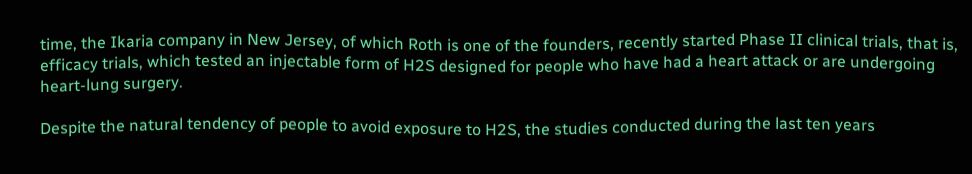time, the Ikaria company in New Jersey, of which Roth is one of the founders, recently started Phase II clinical trials, that is, efficacy trials, which tested an injectable form of H2S designed for people who have had a heart attack or are undergoing heart-lung surgery.

Despite the natural tendency of people to avoid exposure to H2S, the studies conducted during the last ten years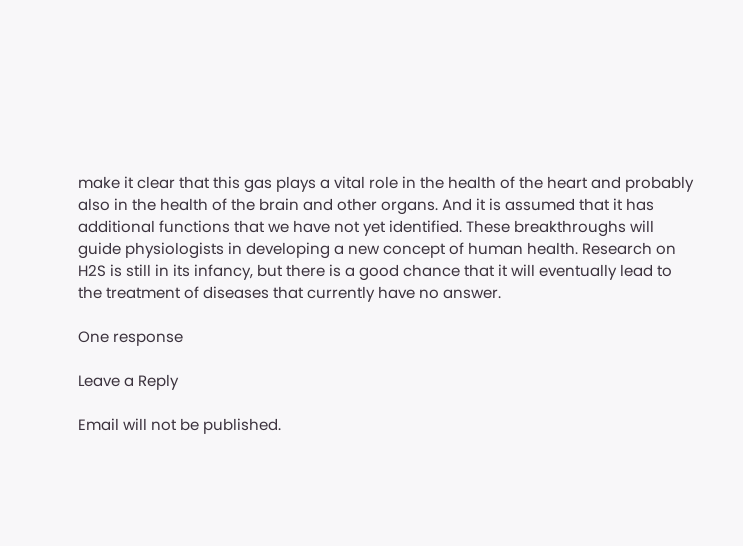make it clear that this gas plays a vital role in the health of the heart and probably also in the health of the brain and other organs. And it is assumed that it has additional functions that we have not yet identified. These breakthroughs will guide physiologists in developing a new concept of human health. Research on H2S is still in its infancy, but there is a good chance that it will eventually lead to the treatment of diseases that currently have no answer.

One response

Leave a Reply

Email will not be published.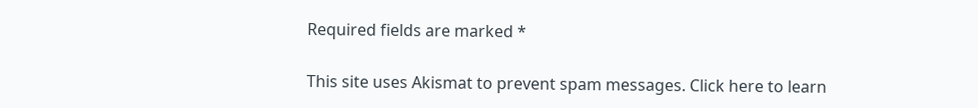Required fields are marked *

This site uses Akismat to prevent spam messages. Click here to learn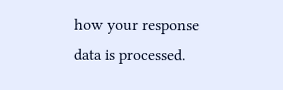how your response data is processed.